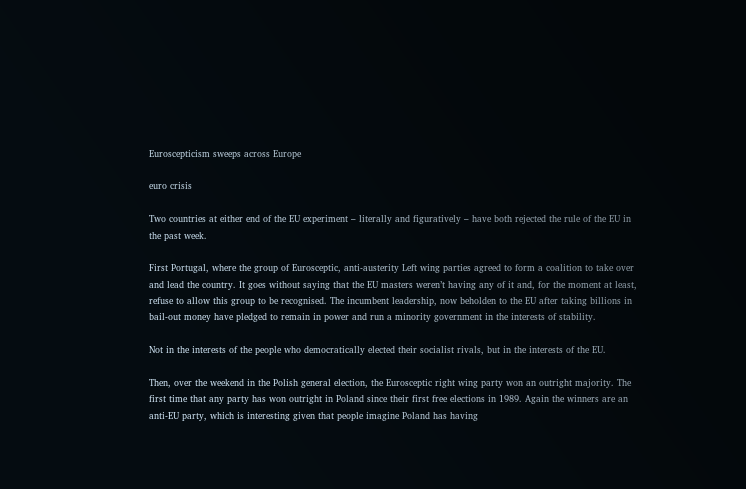Euroscepticism sweeps across Europe

euro crisis

Two countries at either end of the EU experiment – literally and figuratively – have both rejected the rule of the EU in the past week.

First Portugal, where the group of Eurosceptic, anti-austerity Left wing parties agreed to form a coalition to take over and lead the country. It goes without saying that the EU masters weren’t having any of it and, for the moment at least, refuse to allow this group to be recognised. The incumbent leadership, now beholden to the EU after taking billions in bail-out money have pledged to remain in power and run a minority government in the interests of stability.

Not in the interests of the people who democratically elected their socialist rivals, but in the interests of the EU.

Then, over the weekend in the Polish general election, the Eurosceptic right wing party won an outright majority. The first time that any party has won outright in Poland since their first free elections in 1989. Again the winners are an anti-EU party, which is interesting given that people imagine Poland has having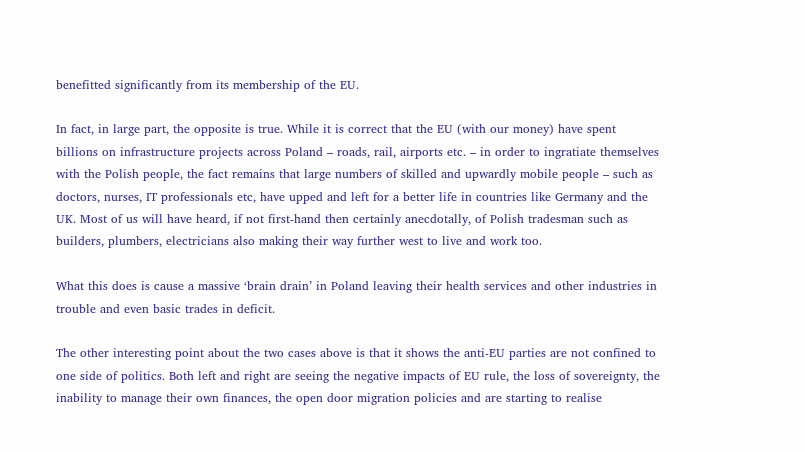benefitted significantly from its membership of the EU.

In fact, in large part, the opposite is true. While it is correct that the EU (with our money) have spent billions on infrastructure projects across Poland – roads, rail, airports etc. – in order to ingratiate themselves with the Polish people, the fact remains that large numbers of skilled and upwardly mobile people – such as doctors, nurses, IT professionals etc, have upped and left for a better life in countries like Germany and the UK. Most of us will have heard, if not first-hand then certainly anecdotally, of Polish tradesman such as builders, plumbers, electricians also making their way further west to live and work too.

What this does is cause a massive ‘brain drain’ in Poland leaving their health services and other industries in trouble and even basic trades in deficit.

The other interesting point about the two cases above is that it shows the anti-EU parties are not confined to one side of politics. Both left and right are seeing the negative impacts of EU rule, the loss of sovereignty, the inability to manage their own finances, the open door migration policies and are starting to realise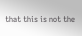that this is not the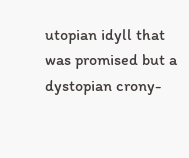utopian idyll that was promised but a dystopian crony-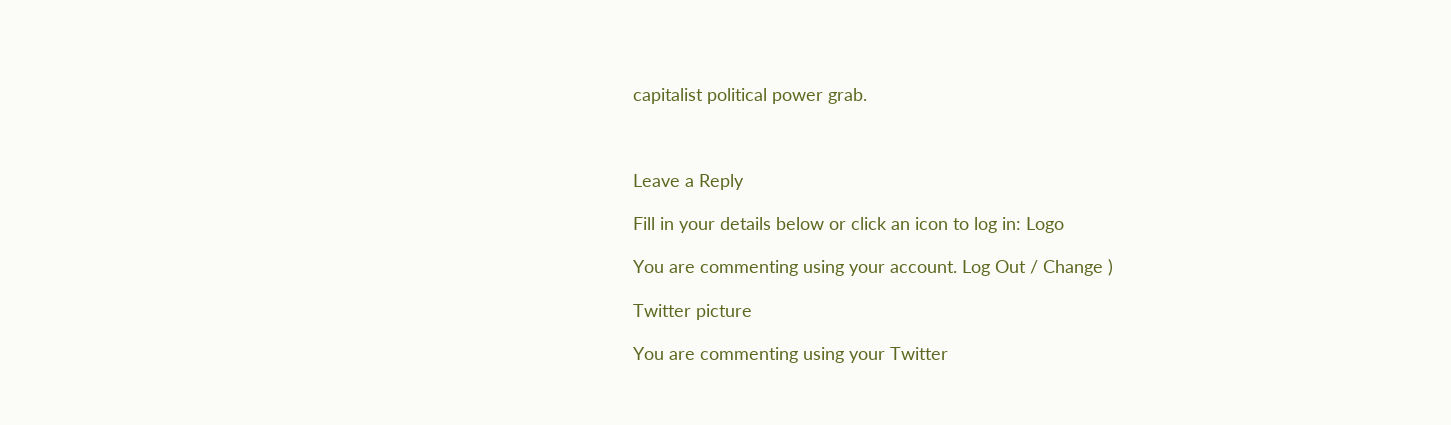capitalist political power grab.



Leave a Reply

Fill in your details below or click an icon to log in: Logo

You are commenting using your account. Log Out / Change )

Twitter picture

You are commenting using your Twitter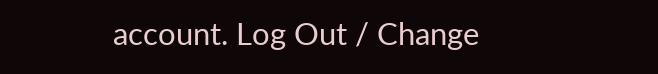account. Log Out / Change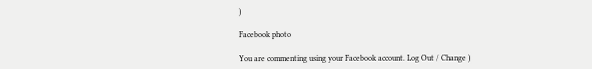)

Facebook photo

You are commenting using your Facebook account. Log Out / Change )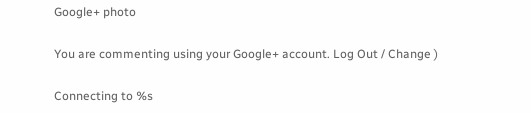Google+ photo

You are commenting using your Google+ account. Log Out / Change )

Connecting to %s